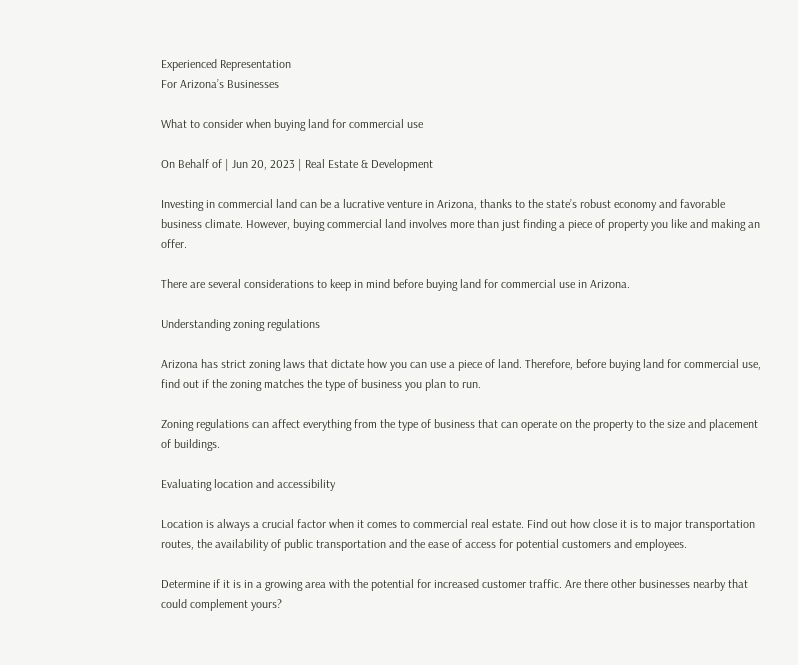Experienced Representation
For Arizona’s Businesses

What to consider when buying land for commercial use

On Behalf of | Jun 20, 2023 | Real Estate & Development

Investing in commercial land can be a lucrative venture in Arizona, thanks to the state’s robust economy and favorable business climate. However, buying commercial land involves more than just finding a piece of property you like and making an offer.

There are several considerations to keep in mind before buying land for commercial use in Arizona.

Understanding zoning regulations

Arizona has strict zoning laws that dictate how you can use a piece of land. Therefore, before buying land for commercial use, find out if the zoning matches the type of business you plan to run.

Zoning regulations can affect everything from the type of business that can operate on the property to the size and placement of buildings.

Evaluating location and accessibility

Location is always a crucial factor when it comes to commercial real estate. Find out how close it is to major transportation routes, the availability of public transportation and the ease of access for potential customers and employees.

Determine if it is in a growing area with the potential for increased customer traffic. Are there other businesses nearby that could complement yours?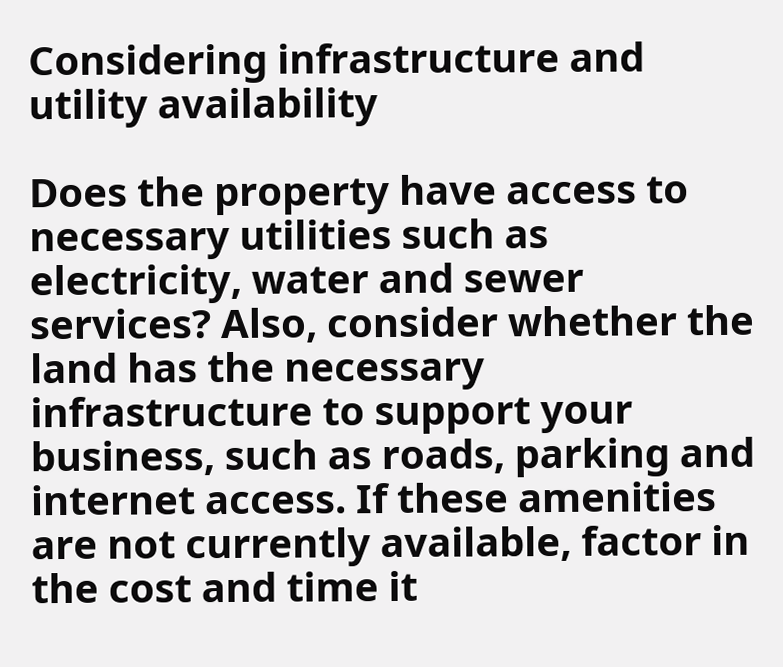Considering infrastructure and utility availability

Does the property have access to necessary utilities such as electricity, water and sewer services? Also, consider whether the land has the necessary infrastructure to support your business, such as roads, parking and internet access. If these amenities are not currently available, factor in the cost and time it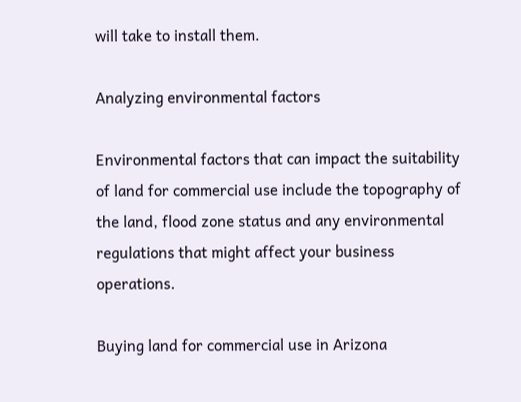will take to install them.

Analyzing environmental factors

Environmental factors that can impact the suitability of land for commercial use include the topography of the land, flood zone status and any environmental regulations that might affect your business operations.

Buying land for commercial use in Arizona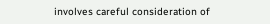involves careful consideration of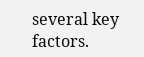several key factors.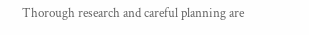Thorough research and careful planning are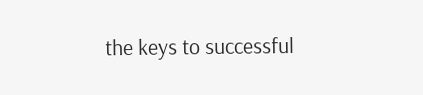the keys to successful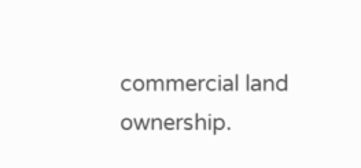commercial land ownership.